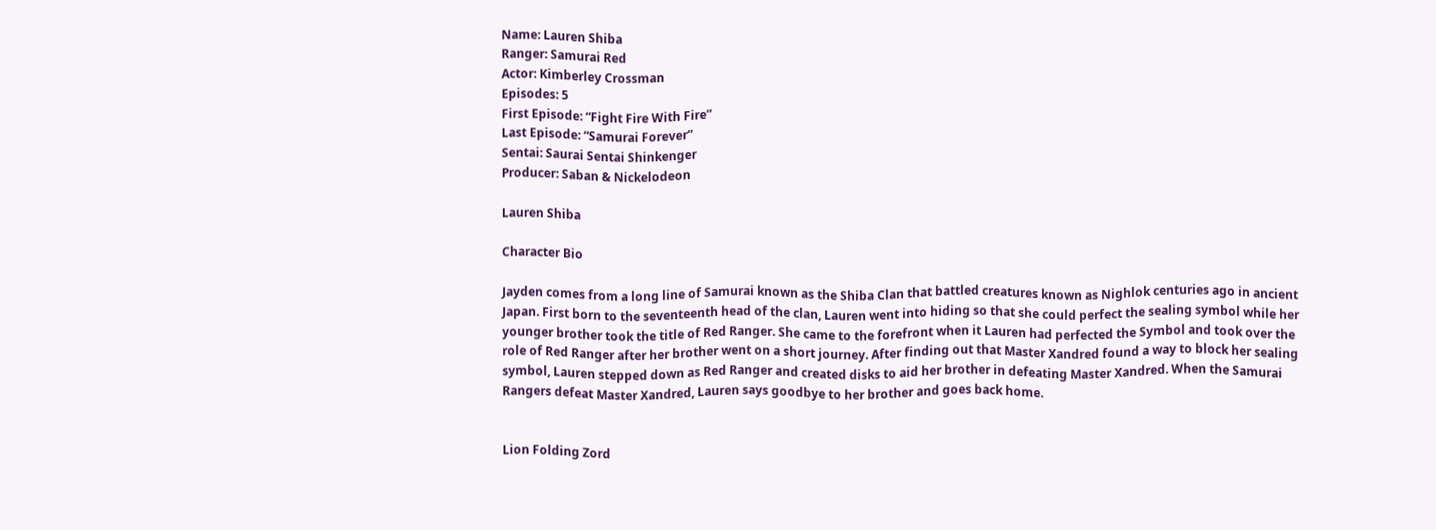Name: Lauren Shiba
Ranger: Samurai Red
Actor: Kimberley Crossman
Episodes: 5
First Episode: “Fight Fire With Fire”
Last Episode: “Samurai Forever”
Sentai: Saurai Sentai Shinkenger
Producer: Saban & Nickelodeon

Lauren Shiba

Character Bio

Jayden comes from a long line of Samurai known as the Shiba Clan that battled creatures known as Nighlok centuries ago in ancient Japan. First born to the seventeenth head of the clan, Lauren went into hiding so that she could perfect the sealing symbol while her younger brother took the title of Red Ranger. She came to the forefront when it Lauren had perfected the Symbol and took over the role of Red Ranger after her brother went on a short journey. After finding out that Master Xandred found a way to block her sealing symbol, Lauren stepped down as Red Ranger and created disks to aid her brother in defeating Master Xandred. When the Samurai Rangers defeat Master Xandred, Lauren says goodbye to her brother and goes back home.


Lion Folding Zord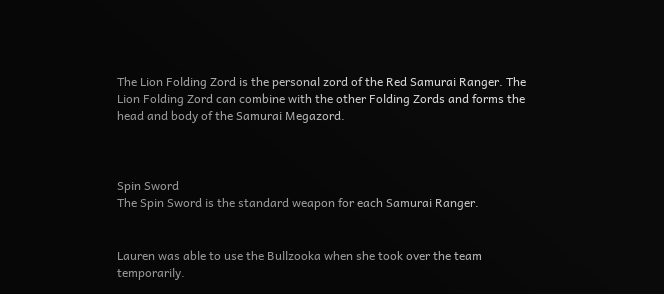The Lion Folding Zord is the personal zord of the Red Samurai Ranger. The Lion Folding Zord can combine with the other Folding Zords and forms the head and body of the Samurai Megazord.



Spin Sword
The Spin Sword is the standard weapon for each Samurai Ranger.


Lauren was able to use the Bullzooka when she took over the team temporarily.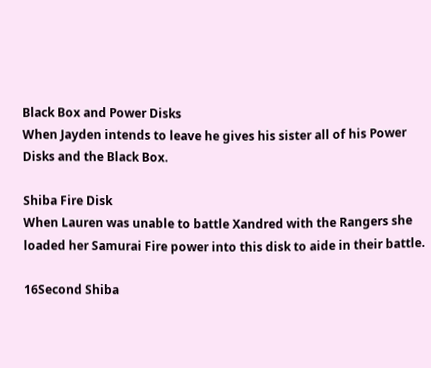Black Box and Power Disks
When Jayden intends to leave he gives his sister all of his Power Disks and the Black Box.

Shiba Fire Disk
When Lauren was unable to battle Xandred with the Rangers she loaded her Samurai Fire power into this disk to aide in their battle.

16Second Shiba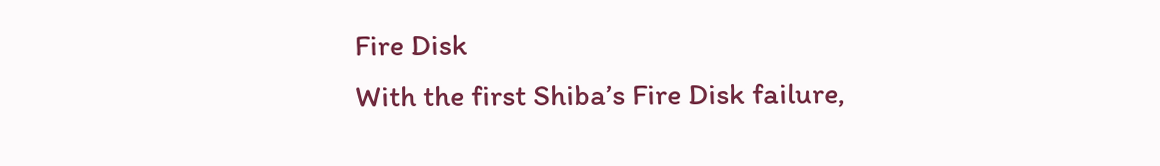Fire Disk
With the first Shiba’s Fire Disk failure,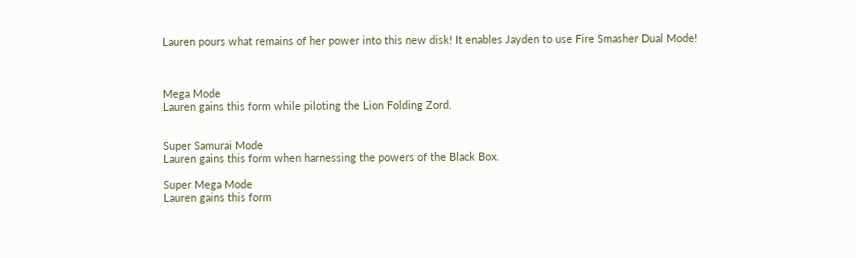Lauren pours what remains of her power into this new disk! It enables Jayden to use Fire Smasher Dual Mode!



Mega Mode
Lauren gains this form while piloting the Lion Folding Zord.


Super Samurai Mode
Lauren gains this form when harnessing the powers of the Black Box.

Super Mega Mode
Lauren gains this form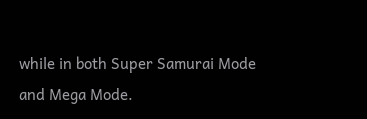while in both Super Samurai Mode and Mega Mode.